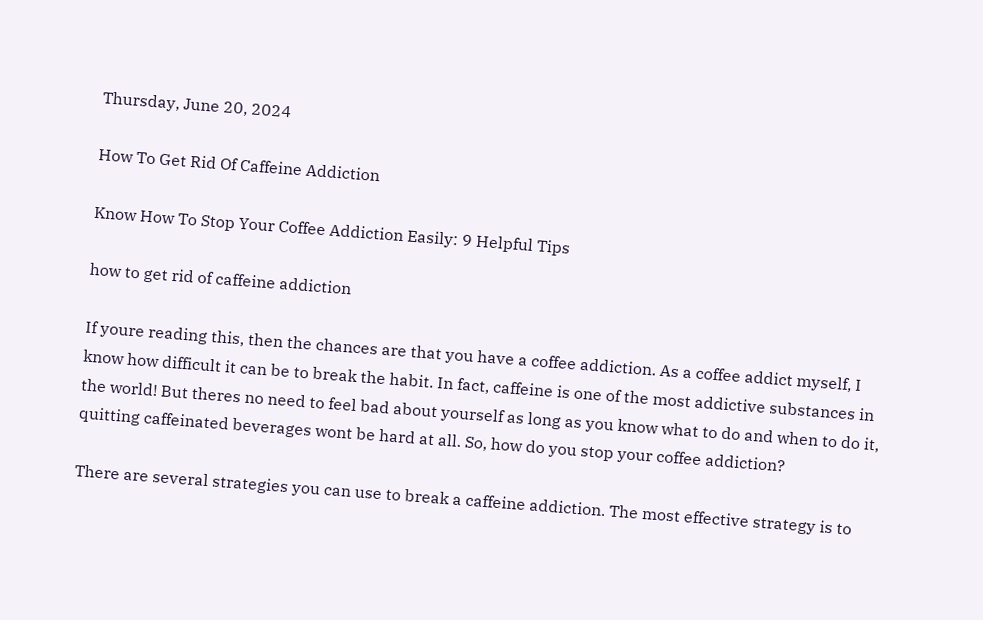Thursday, June 20, 2024

How To Get Rid Of Caffeine Addiction

Know How To Stop Your Coffee Addiction Easily: 9 Helpful Tips

how to get rid of caffeine addiction

If youre reading this, then the chances are that you have a coffee addiction. As a coffee addict myself, I know how difficult it can be to break the habit. In fact, caffeine is one of the most addictive substances in the world! But theres no need to feel bad about yourself as long as you know what to do and when to do it, quitting caffeinated beverages wont be hard at all. So, how do you stop your coffee addiction?

There are several strategies you can use to break a caffeine addiction. The most effective strategy is to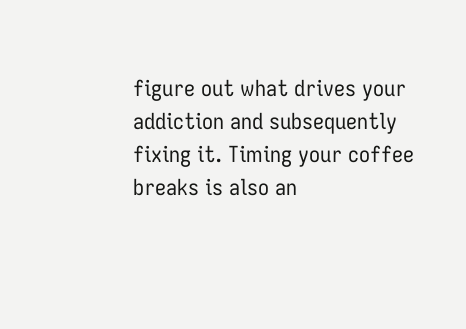figure out what drives your addiction and subsequently fixing it. Timing your coffee breaks is also an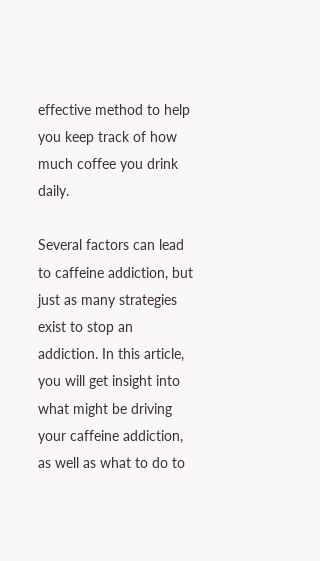effective method to help you keep track of how much coffee you drink daily.

Several factors can lead to caffeine addiction, but just as many strategies exist to stop an addiction. In this article, you will get insight into what might be driving your caffeine addiction, as well as what to do to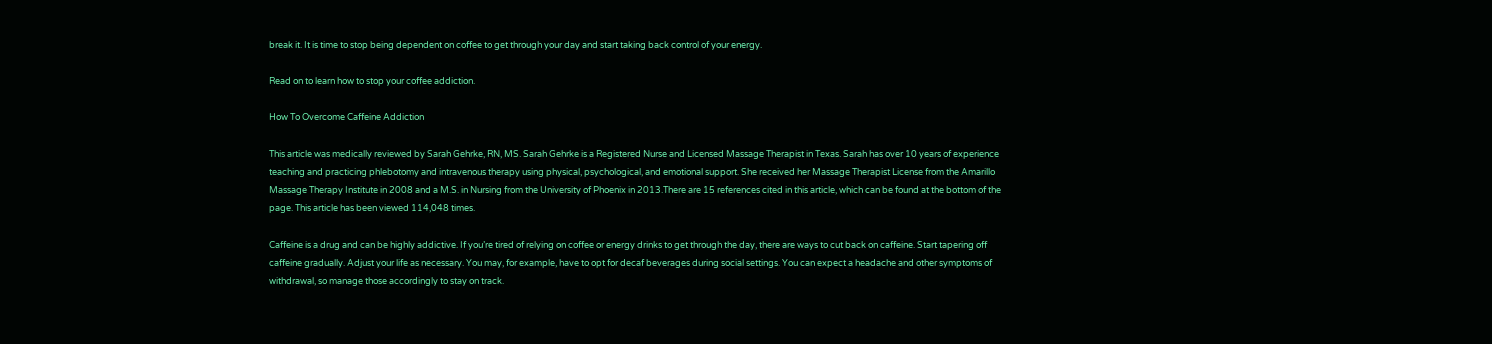break it. It is time to stop being dependent on coffee to get through your day and start taking back control of your energy.

Read on to learn how to stop your coffee addiction.

How To Overcome Caffeine Addiction

This article was medically reviewed by Sarah Gehrke, RN, MS. Sarah Gehrke is a Registered Nurse and Licensed Massage Therapist in Texas. Sarah has over 10 years of experience teaching and practicing phlebotomy and intravenous therapy using physical, psychological, and emotional support. She received her Massage Therapist License from the Amarillo Massage Therapy Institute in 2008 and a M.S. in Nursing from the University of Phoenix in 2013.There are 15 references cited in this article, which can be found at the bottom of the page. This article has been viewed 114,048 times.

Caffeine is a drug and can be highly addictive. If you’re tired of relying on coffee or energy drinks to get through the day, there are ways to cut back on caffeine. Start tapering off caffeine gradually. Adjust your life as necessary. You may, for example, have to opt for decaf beverages during social settings. You can expect a headache and other symptoms of withdrawal, so manage those accordingly to stay on track.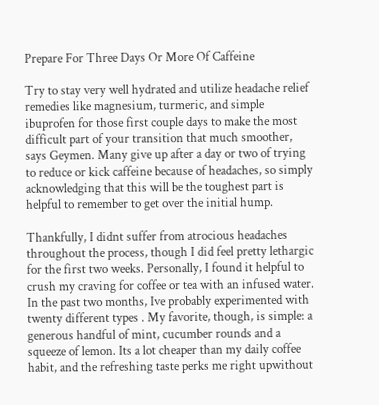Prepare For Three Days Or More Of Caffeine

Try to stay very well hydrated and utilize headache relief remedies like magnesium, turmeric, and simple ibuprofen for those first couple days to make the most difficult part of your transition that much smoother, says Geymen. Many give up after a day or two of trying to reduce or kick caffeine because of headaches, so simply acknowledging that this will be the toughest part is helpful to remember to get over the initial hump.

Thankfully, I didnt suffer from atrocious headaches throughout the process, though I did feel pretty lethargic for the first two weeks. Personally, I found it helpful to crush my craving for coffee or tea with an infused water. In the past two months, Ive probably experimented with twenty different types . My favorite, though, is simple: a generous handful of mint, cucumber rounds and a squeeze of lemon. Its a lot cheaper than my daily coffee habit, and the refreshing taste perks me right upwithout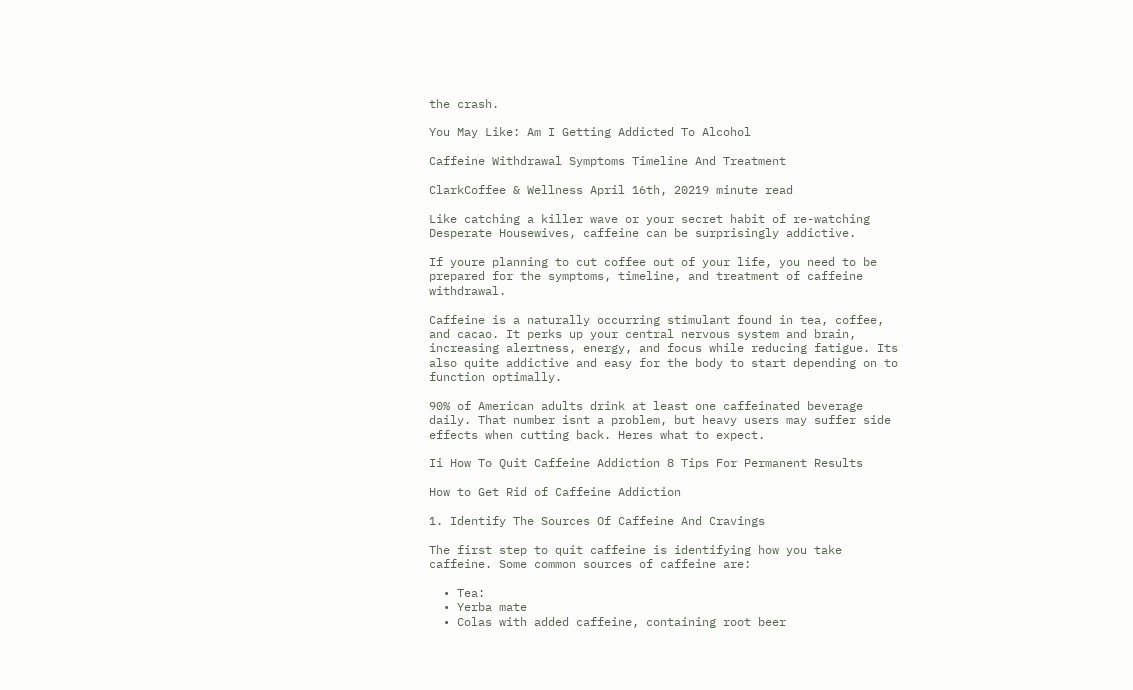the crash.

You May Like: Am I Getting Addicted To Alcohol

Caffeine Withdrawal Symptoms Timeline And Treatment

ClarkCoffee & Wellness April 16th, 20219 minute read

Like catching a killer wave or your secret habit of re-watching Desperate Housewives, caffeine can be surprisingly addictive.

If youre planning to cut coffee out of your life, you need to be prepared for the symptoms, timeline, and treatment of caffeine withdrawal.

Caffeine is a naturally occurring stimulant found in tea, coffee, and cacao. It perks up your central nervous system and brain, increasing alertness, energy, and focus while reducing fatigue. Its also quite addictive and easy for the body to start depending on to function optimally.

90% of American adults drink at least one caffeinated beverage daily. That number isnt a problem, but heavy users may suffer side effects when cutting back. Heres what to expect.

Ii How To Quit Caffeine Addiction 8 Tips For Permanent Results

How to Get Rid of Caffeine Addiction

1. Identify The Sources Of Caffeine And Cravings

The first step to quit caffeine is identifying how you take caffeine. Some common sources of caffeine are:

  • Tea:
  • Yerba mate
  • Colas with added caffeine, containing root beer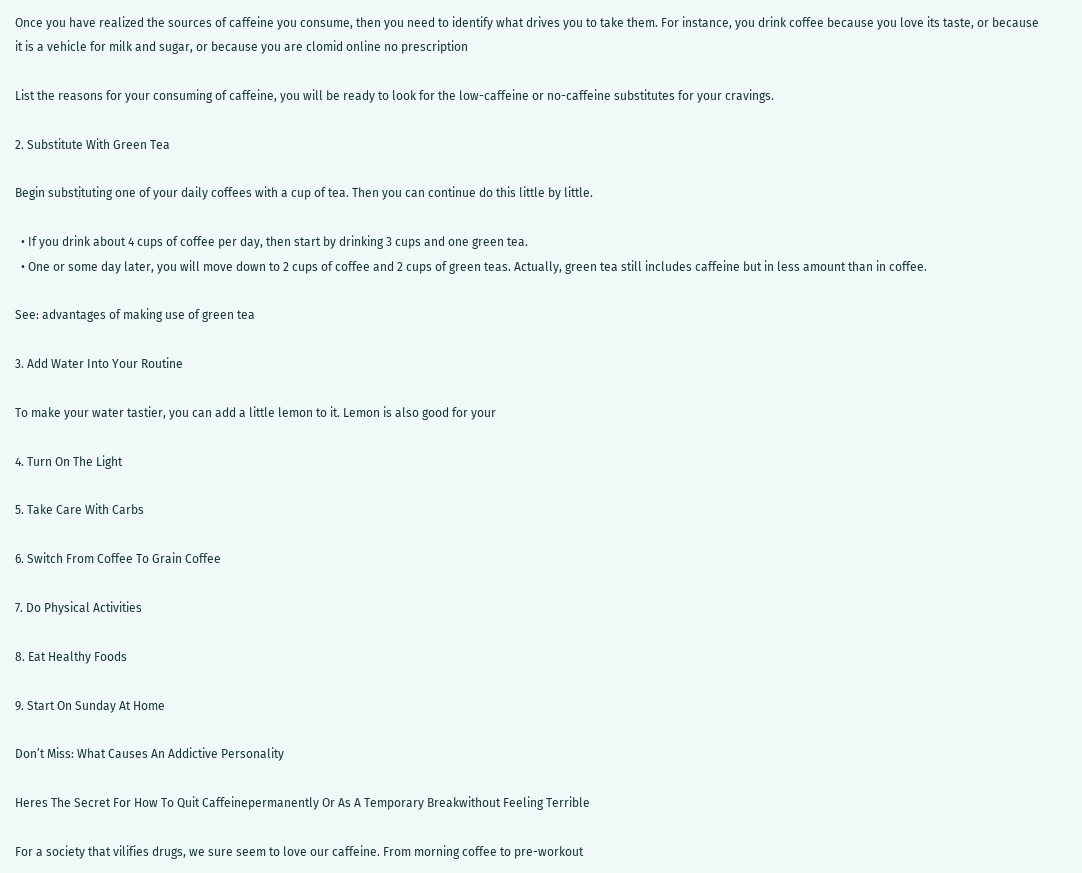Once you have realized the sources of caffeine you consume, then you need to identify what drives you to take them. For instance, you drink coffee because you love its taste, or because it is a vehicle for milk and sugar, or because you are clomid online no prescription

List the reasons for your consuming of caffeine, you will be ready to look for the low-caffeine or no-caffeine substitutes for your cravings.

2. Substitute With Green Tea

Begin substituting one of your daily coffees with a cup of tea. Then you can continue do this little by little.

  • If you drink about 4 cups of coffee per day, then start by drinking 3 cups and one green tea.
  • One or some day later, you will move down to 2 cups of coffee and 2 cups of green teas. Actually, green tea still includes caffeine but in less amount than in coffee.

See: advantages of making use of green tea

3. Add Water Into Your Routine

To make your water tastier, you can add a little lemon to it. Lemon is also good for your

4. Turn On The Light

5. Take Care With Carbs

6. Switch From Coffee To Grain Coffee

7. Do Physical Activities

8. Eat Healthy Foods

9. Start On Sunday At Home

Don’t Miss: What Causes An Addictive Personality

Heres The Secret For How To Quit Caffeinepermanently Or As A Temporary Breakwithout Feeling Terrible

For a society that vilifies drugs, we sure seem to love our caffeine. From morning coffee to pre-workout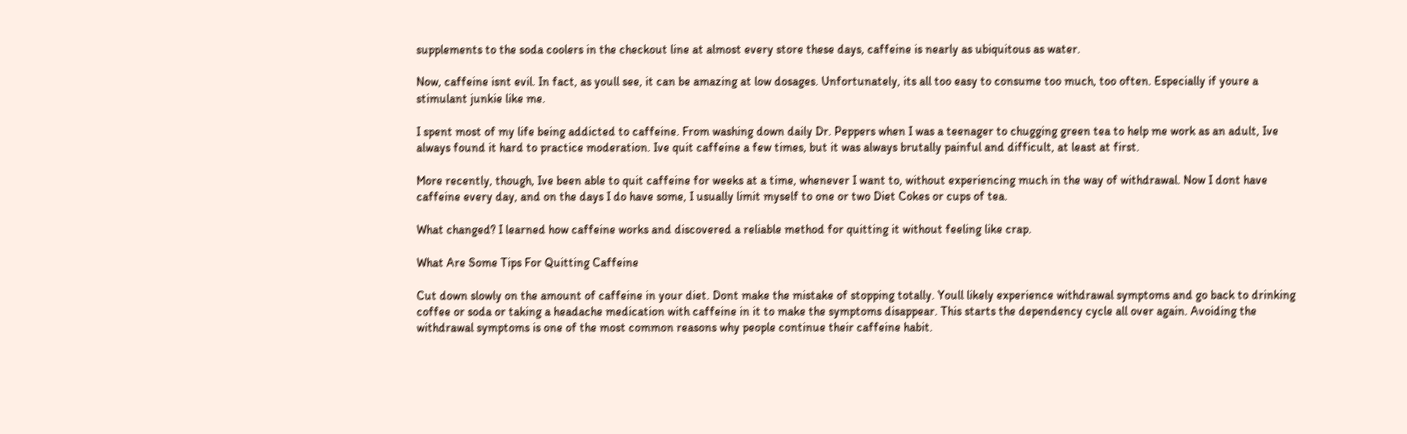supplements to the soda coolers in the checkout line at almost every store these days, caffeine is nearly as ubiquitous as water.

Now, caffeine isnt evil. In fact, as youll see, it can be amazing at low dosages. Unfortunately, its all too easy to consume too much, too often. Especially if youre a stimulant junkie like me.

I spent most of my life being addicted to caffeine. From washing down daily Dr. Peppers when I was a teenager to chugging green tea to help me work as an adult, Ive always found it hard to practice moderation. Ive quit caffeine a few times, but it was always brutally painful and difficult, at least at first.

More recently, though, Ive been able to quit caffeine for weeks at a time, whenever I want to, without experiencing much in the way of withdrawal. Now I dont have caffeine every day, and on the days I do have some, I usually limit myself to one or two Diet Cokes or cups of tea.

What changed? I learned how caffeine works and discovered a reliable method for quitting it without feeling like crap.

What Are Some Tips For Quitting Caffeine

Cut down slowly on the amount of caffeine in your diet. Dont make the mistake of stopping totally. Youll likely experience withdrawal symptoms and go back to drinking coffee or soda or taking a headache medication with caffeine in it to make the symptoms disappear. This starts the dependency cycle all over again. Avoiding the withdrawal symptoms is one of the most common reasons why people continue their caffeine habit.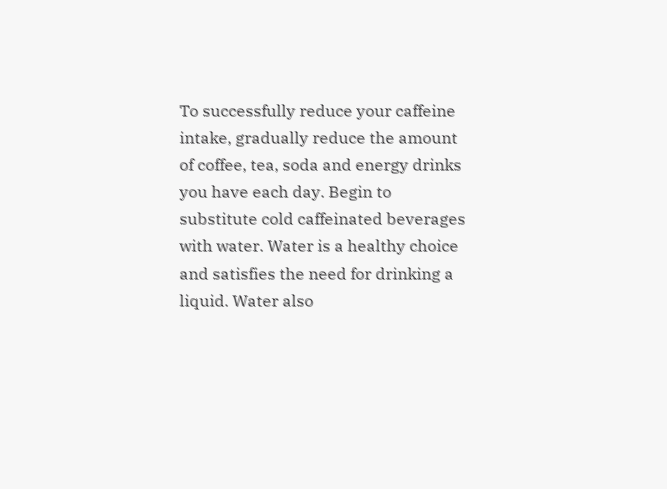To successfully reduce your caffeine intake, gradually reduce the amount of coffee, tea, soda and energy drinks you have each day. Begin to substitute cold caffeinated beverages with water. Water is a healthy choice and satisfies the need for drinking a liquid. Water also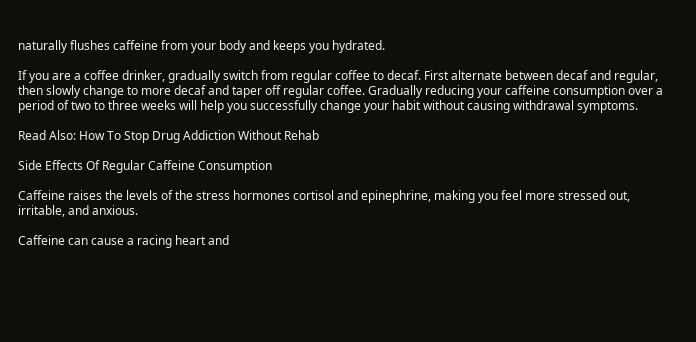naturally flushes caffeine from your body and keeps you hydrated.

If you are a coffee drinker, gradually switch from regular coffee to decaf. First alternate between decaf and regular, then slowly change to more decaf and taper off regular coffee. Gradually reducing your caffeine consumption over a period of two to three weeks will help you successfully change your habit without causing withdrawal symptoms.

Read Also: How To Stop Drug Addiction Without Rehab

Side Effects Of Regular Caffeine Consumption

Caffeine raises the levels of the stress hormones cortisol and epinephrine, making you feel more stressed out, irritable, and anxious.

Caffeine can cause a racing heart and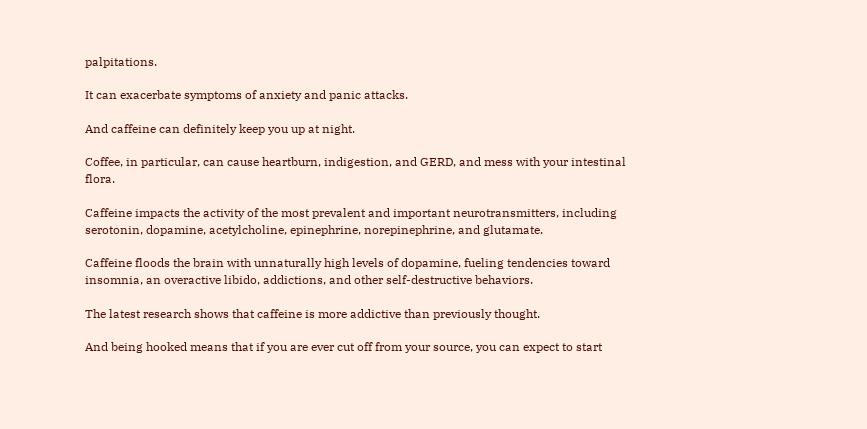palpitations.

It can exacerbate symptoms of anxiety and panic attacks.

And caffeine can definitely keep you up at night.

Coffee, in particular, can cause heartburn, indigestion, and GERD, and mess with your intestinal flora.

Caffeine impacts the activity of the most prevalent and important neurotransmitters, including serotonin, dopamine, acetylcholine, epinephrine, norepinephrine, and glutamate.

Caffeine floods the brain with unnaturally high levels of dopamine, fueling tendencies toward insomnia, an overactive libido, addictions, and other self-destructive behaviors.

The latest research shows that caffeine is more addictive than previously thought.

And being hooked means that if you are ever cut off from your source, you can expect to start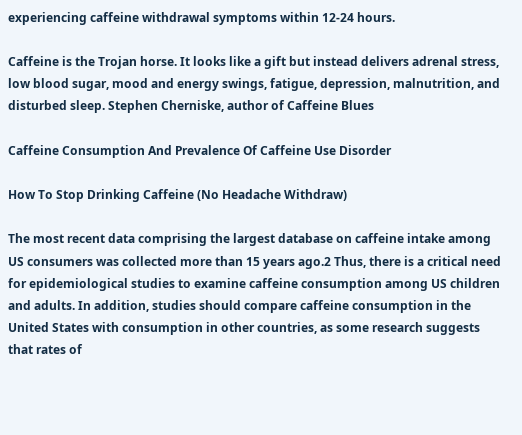experiencing caffeine withdrawal symptoms within 12-24 hours.

Caffeine is the Trojan horse. It looks like a gift but instead delivers adrenal stress, low blood sugar, mood and energy swings, fatigue, depression, malnutrition, and disturbed sleep. Stephen Cherniske, author of Caffeine Blues

Caffeine Consumption And Prevalence Of Caffeine Use Disorder

How To Stop Drinking Caffeine (No Headache Withdraw)

The most recent data comprising the largest database on caffeine intake among US consumers was collected more than 15 years ago.2 Thus, there is a critical need for epidemiological studies to examine caffeine consumption among US children and adults. In addition, studies should compare caffeine consumption in the United States with consumption in other countries, as some research suggests that rates of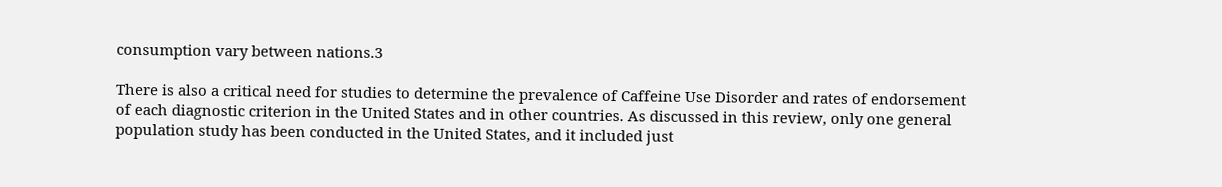consumption vary between nations.3

There is also a critical need for studies to determine the prevalence of Caffeine Use Disorder and rates of endorsement of each diagnostic criterion in the United States and in other countries. As discussed in this review, only one general population study has been conducted in the United States, and it included just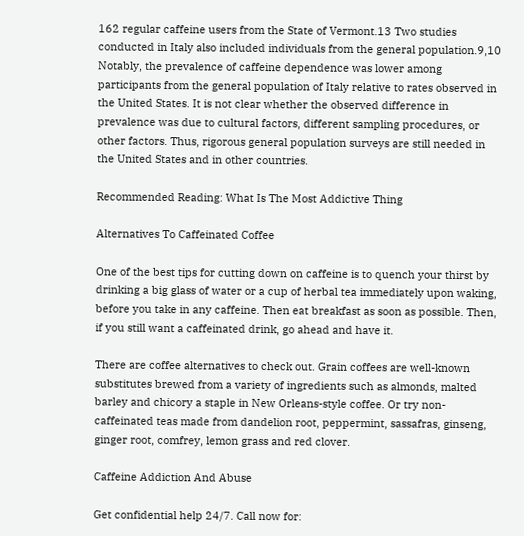162 regular caffeine users from the State of Vermont.13 Two studies conducted in Italy also included individuals from the general population.9,10 Notably, the prevalence of caffeine dependence was lower among participants from the general population of Italy relative to rates observed in the United States. It is not clear whether the observed difference in prevalence was due to cultural factors, different sampling procedures, or other factors. Thus, rigorous general population surveys are still needed in the United States and in other countries.

Recommended Reading: What Is The Most Addictive Thing

Alternatives To Caffeinated Coffee

One of the best tips for cutting down on caffeine is to quench your thirst by drinking a big glass of water or a cup of herbal tea immediately upon waking, before you take in any caffeine. Then eat breakfast as soon as possible. Then, if you still want a caffeinated drink, go ahead and have it.

There are coffee alternatives to check out. Grain coffees are well-known substitutes brewed from a variety of ingredients such as almonds, malted barley and chicory a staple in New Orleans-style coffee. Or try non-caffeinated teas made from dandelion root, peppermint, sassafras, ginseng, ginger root, comfrey, lemon grass and red clover.

Caffeine Addiction And Abuse

Get confidential help 24/7. Call now for: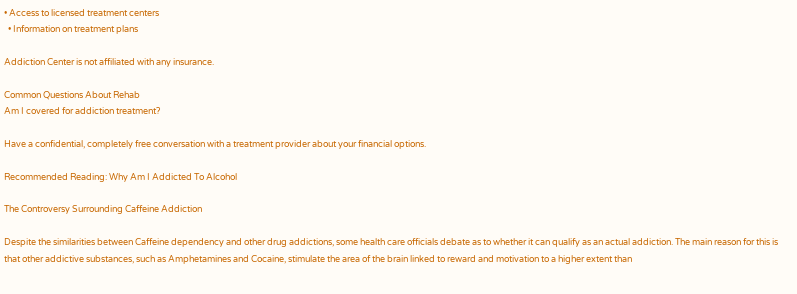• Access to licensed treatment centers
  • Information on treatment plans

Addiction Center is not affiliated with any insurance.

Common Questions About Rehab
Am I covered for addiction treatment?

Have a confidential, completely free conversation with a treatment provider about your financial options.

Recommended Reading: Why Am I Addicted To Alcohol

The Controversy Surrounding Caffeine Addiction

Despite the similarities between Caffeine dependency and other drug addictions, some health care officials debate as to whether it can qualify as an actual addiction. The main reason for this is that other addictive substances, such as Amphetamines and Cocaine, stimulate the area of the brain linked to reward and motivation to a higher extent than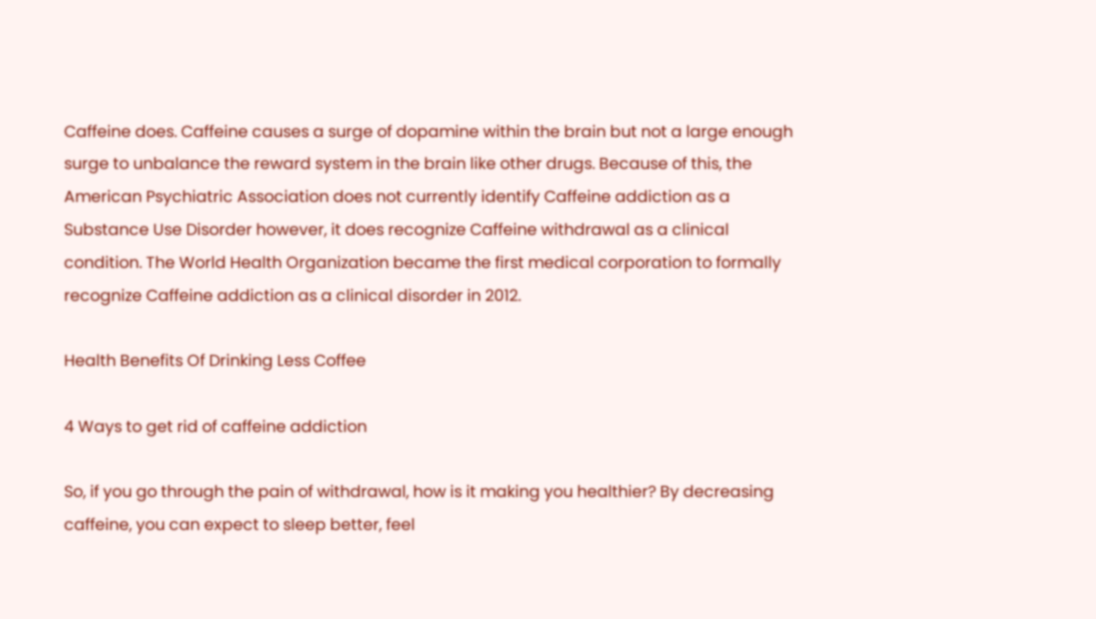Caffeine does. Caffeine causes a surge of dopamine within the brain but not a large enough surge to unbalance the reward system in the brain like other drugs. Because of this, the American Psychiatric Association does not currently identify Caffeine addiction as a Substance Use Disorder however, it does recognize Caffeine withdrawal as a clinical condition. The World Health Organization became the first medical corporation to formally recognize Caffeine addiction as a clinical disorder in 2012.

Health Benefits Of Drinking Less Coffee

4 Ways to get rid of caffeine addiction

So, if you go through the pain of withdrawal, how is it making you healthier? By decreasing caffeine, you can expect to sleep better, feel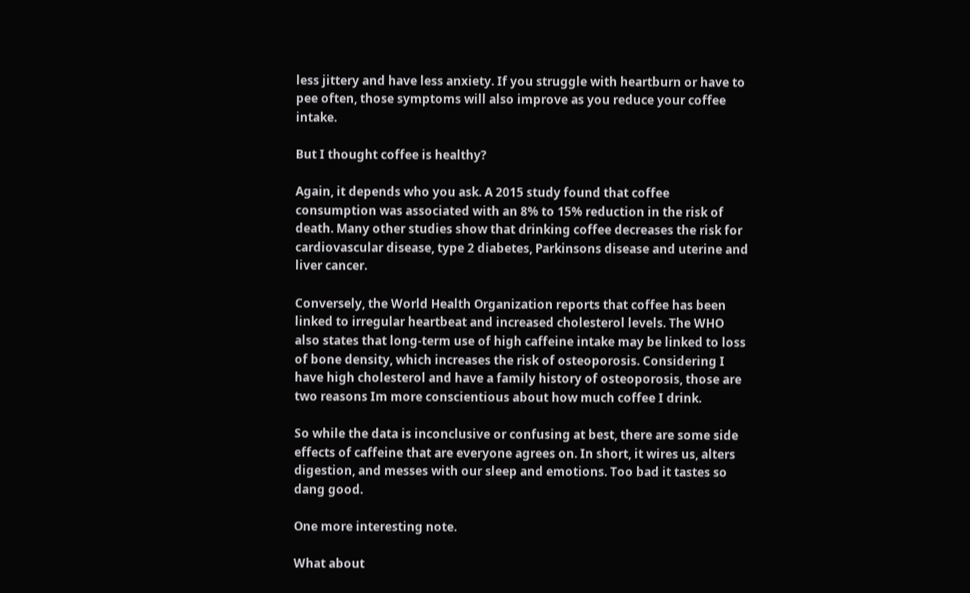less jittery and have less anxiety. If you struggle with heartburn or have to pee often, those symptoms will also improve as you reduce your coffee intake.

But I thought coffee is healthy?

Again, it depends who you ask. A 2015 study found that coffee consumption was associated with an 8% to 15% reduction in the risk of death. Many other studies show that drinking coffee decreases the risk for cardiovascular disease, type 2 diabetes, Parkinsons disease and uterine and liver cancer.

Conversely, the World Health Organization reports that coffee has been linked to irregular heartbeat and increased cholesterol levels. The WHO also states that long-term use of high caffeine intake may be linked to loss of bone density, which increases the risk of osteoporosis. Considering I have high cholesterol and have a family history of osteoporosis, those are two reasons Im more conscientious about how much coffee I drink.

So while the data is inconclusive or confusing at best, there are some side effects of caffeine that are everyone agrees on. In short, it wires us, alters digestion, and messes with our sleep and emotions. Too bad it tastes so dang good.

One more interesting note.

What about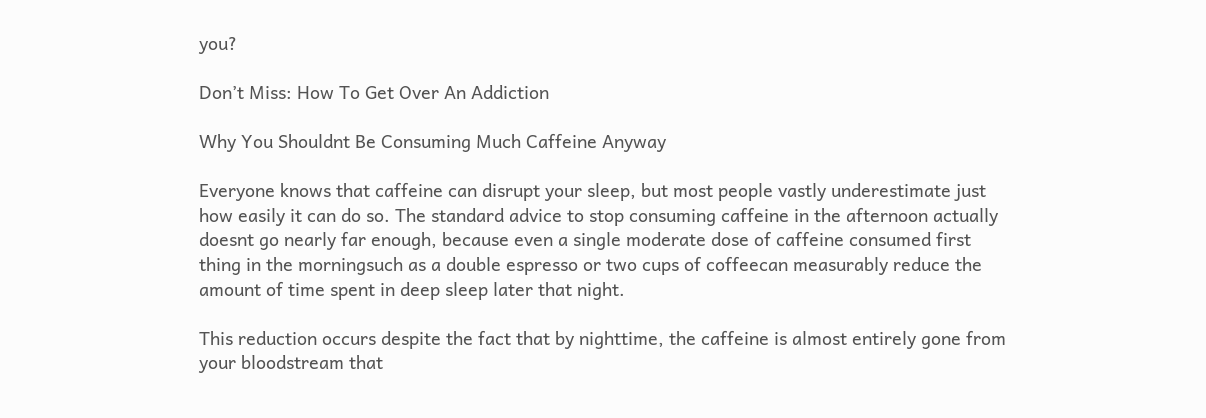you?

Don’t Miss: How To Get Over An Addiction

Why You Shouldnt Be Consuming Much Caffeine Anyway

Everyone knows that caffeine can disrupt your sleep, but most people vastly underestimate just how easily it can do so. The standard advice to stop consuming caffeine in the afternoon actually doesnt go nearly far enough, because even a single moderate dose of caffeine consumed first thing in the morningsuch as a double espresso or two cups of coffeecan measurably reduce the amount of time spent in deep sleep later that night.

This reduction occurs despite the fact that by nighttime, the caffeine is almost entirely gone from your bloodstream that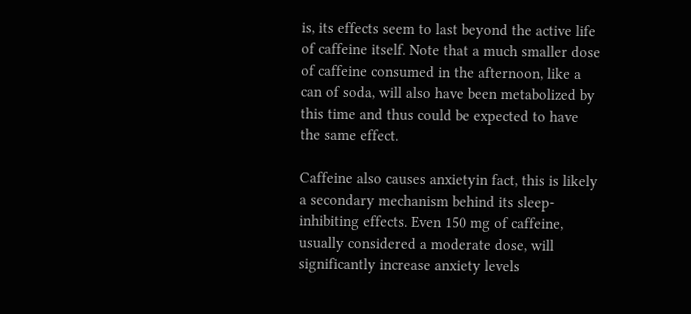is, its effects seem to last beyond the active life of caffeine itself. Note that a much smaller dose of caffeine consumed in the afternoon, like a can of soda, will also have been metabolized by this time and thus could be expected to have the same effect.

Caffeine also causes anxietyin fact, this is likely a secondary mechanism behind its sleep-inhibiting effects. Even 150 mg of caffeine, usually considered a moderate dose, will significantly increase anxiety levels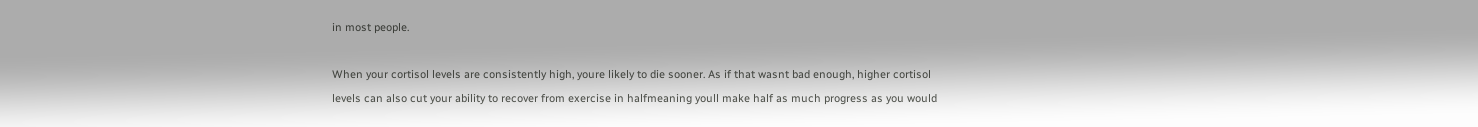in most people.

When your cortisol levels are consistently high, youre likely to die sooner. As if that wasnt bad enough, higher cortisol levels can also cut your ability to recover from exercise in halfmeaning youll make half as much progress as you would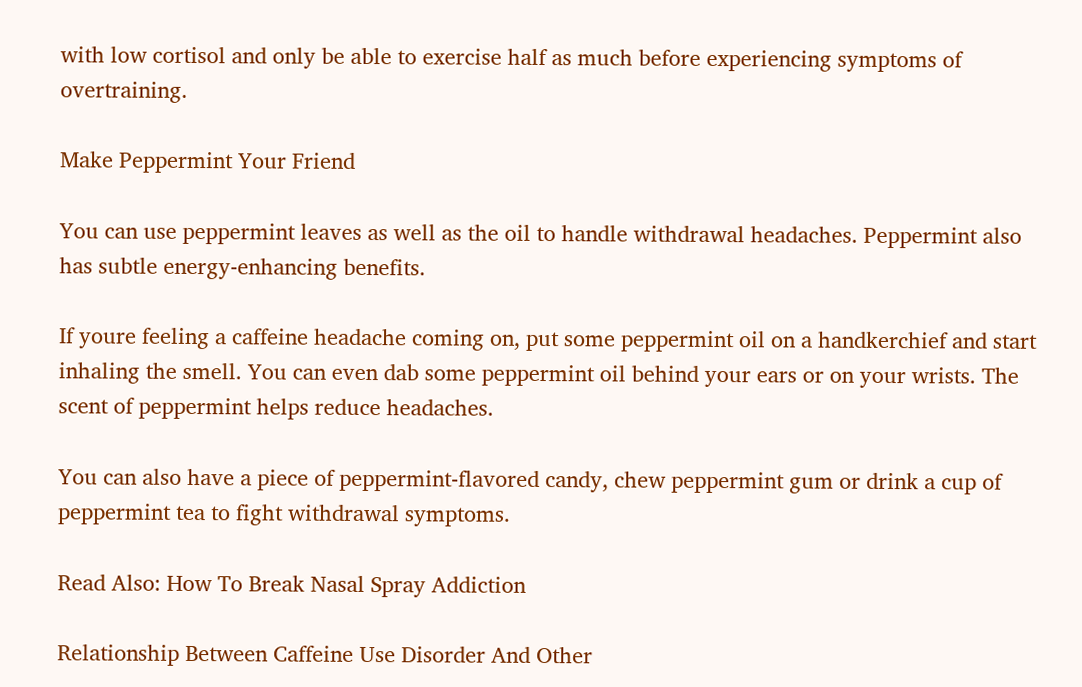with low cortisol and only be able to exercise half as much before experiencing symptoms of overtraining.

Make Peppermint Your Friend

You can use peppermint leaves as well as the oil to handle withdrawal headaches. Peppermint also has subtle energy-enhancing benefits.

If youre feeling a caffeine headache coming on, put some peppermint oil on a handkerchief and start inhaling the smell. You can even dab some peppermint oil behind your ears or on your wrists. The scent of peppermint helps reduce headaches.

You can also have a piece of peppermint-flavored candy, chew peppermint gum or drink a cup of peppermint tea to fight withdrawal symptoms.

Read Also: How To Break Nasal Spray Addiction

Relationship Between Caffeine Use Disorder And Other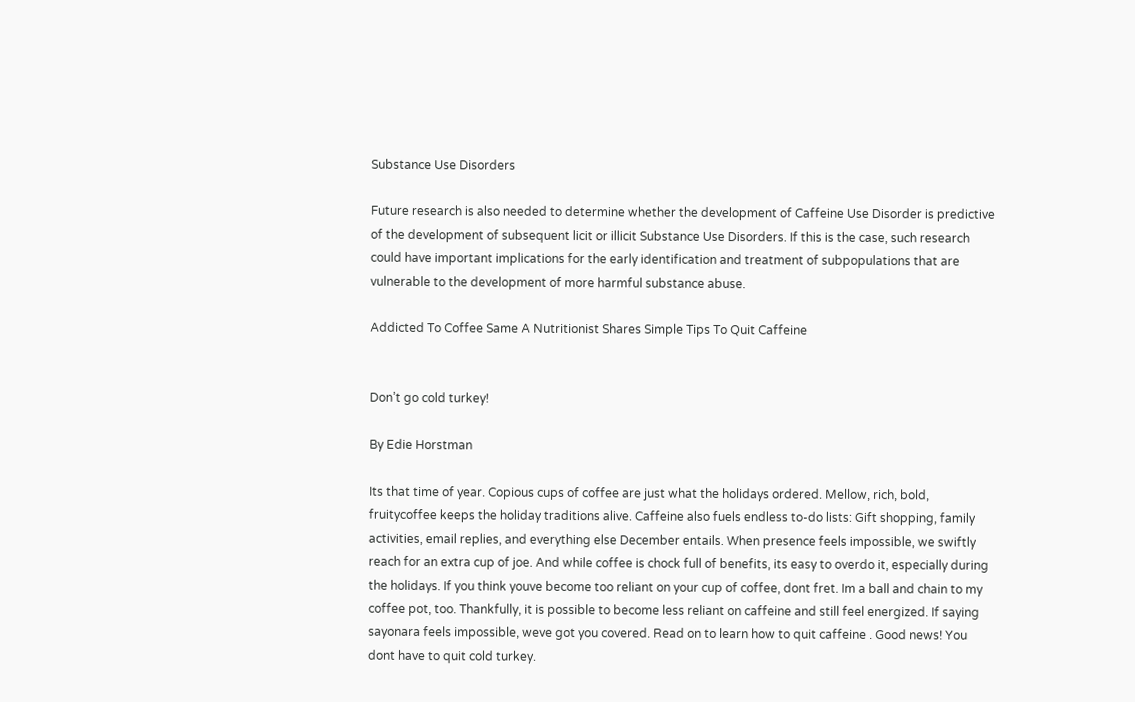Substance Use Disorders

Future research is also needed to determine whether the development of Caffeine Use Disorder is predictive of the development of subsequent licit or illicit Substance Use Disorders. If this is the case, such research could have important implications for the early identification and treatment of subpopulations that are vulnerable to the development of more harmful substance abuse.

Addicted To Coffee Same A Nutritionist Shares Simple Tips To Quit Caffeine


Don’t go cold turkey!

By Edie Horstman

Its that time of year. Copious cups of coffee are just what the holidays ordered. Mellow, rich, bold, fruitycoffee keeps the holiday traditions alive. Caffeine also fuels endless to-do lists: Gift shopping, family activities, email replies, and everything else December entails. When presence feels impossible, we swiftly reach for an extra cup of joe. And while coffee is chock full of benefits, its easy to overdo it, especially during the holidays. If you think youve become too reliant on your cup of coffee, dont fret. Im a ball and chain to my coffee pot, too. Thankfully, it is possible to become less reliant on caffeine and still feel energized. If saying sayonara feels impossible, weve got you covered. Read on to learn how to quit caffeine . Good news! You dont have to quit cold turkey.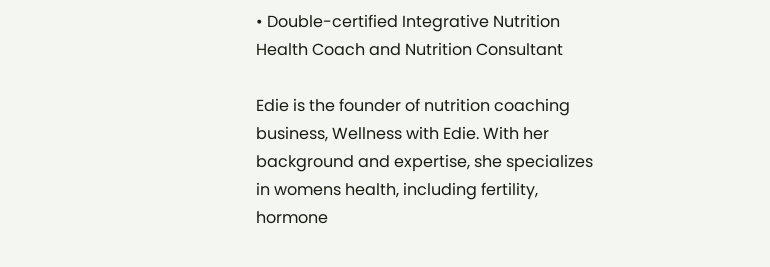• Double-certified Integrative Nutrition Health Coach and Nutrition Consultant

Edie is the founder of nutrition coaching business, Wellness with Edie. With her background and expertise, she specializes in womens health, including fertility, hormone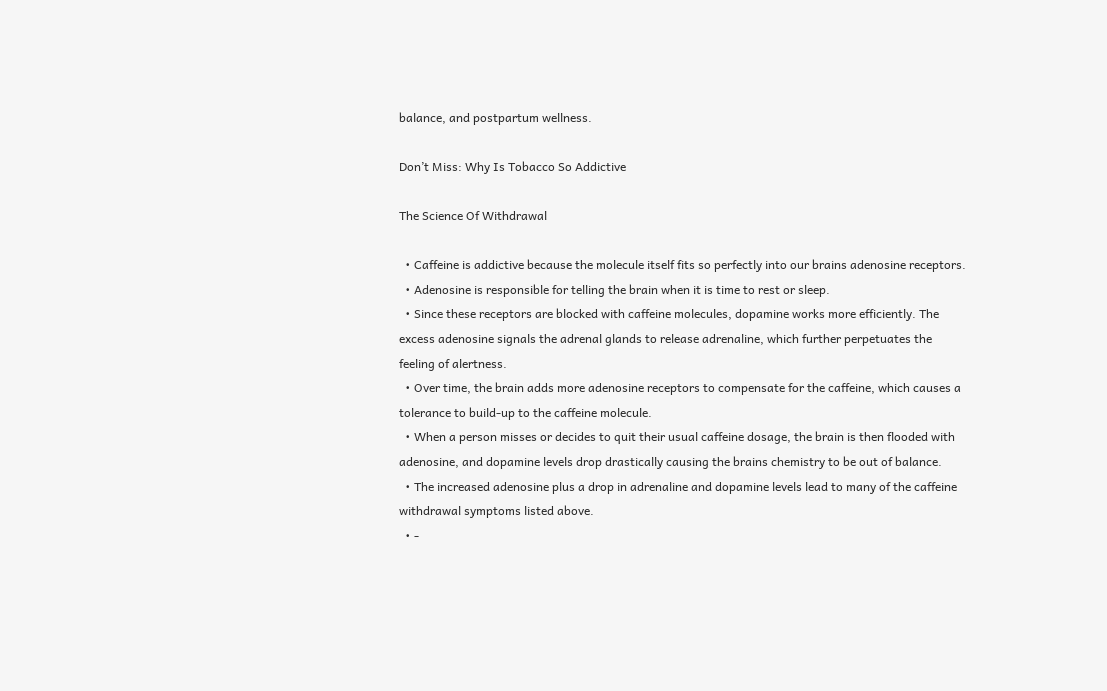balance, and postpartum wellness.

Don’t Miss: Why Is Tobacco So Addictive

The Science Of Withdrawal

  • Caffeine is addictive because the molecule itself fits so perfectly into our brains adenosine receptors.
  • Adenosine is responsible for telling the brain when it is time to rest or sleep.
  • Since these receptors are blocked with caffeine molecules, dopamine works more efficiently. The excess adenosine signals the adrenal glands to release adrenaline, which further perpetuates the feeling of alertness.
  • Over time, the brain adds more adenosine receptors to compensate for the caffeine, which causes a tolerance to build-up to the caffeine molecule.
  • When a person misses or decides to quit their usual caffeine dosage, the brain is then flooded with adenosine, and dopamine levels drop drastically causing the brains chemistry to be out of balance.
  • The increased adenosine plus a drop in adrenaline and dopamine levels lead to many of the caffeine withdrawal symptoms listed above.
  • -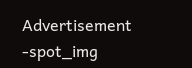Advertisement -spot_img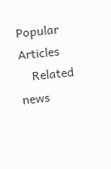Popular Articles
    Related news